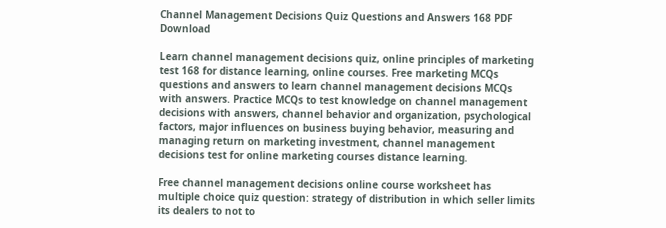Channel Management Decisions Quiz Questions and Answers 168 PDF Download

Learn channel management decisions quiz, online principles of marketing test 168 for distance learning, online courses. Free marketing MCQs questions and answers to learn channel management decisions MCQs with answers. Practice MCQs to test knowledge on channel management decisions with answers, channel behavior and organization, psychological factors, major influences on business buying behavior, measuring and managing return on marketing investment, channel management decisions test for online marketing courses distance learning.

Free channel management decisions online course worksheet has multiple choice quiz question: strategy of distribution in which seller limits its dealers to not to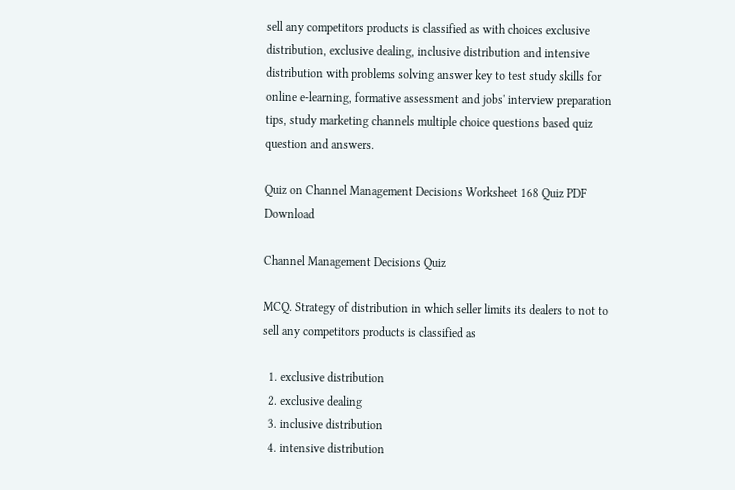sell any competitors products is classified as with choices exclusive distribution, exclusive dealing, inclusive distribution and intensive distribution with problems solving answer key to test study skills for online e-learning, formative assessment and jobs' interview preparation tips, study marketing channels multiple choice questions based quiz question and answers.

Quiz on Channel Management Decisions Worksheet 168 Quiz PDF Download

Channel Management Decisions Quiz

MCQ. Strategy of distribution in which seller limits its dealers to not to sell any competitors products is classified as

  1. exclusive distribution
  2. exclusive dealing
  3. inclusive distribution
  4. intensive distribution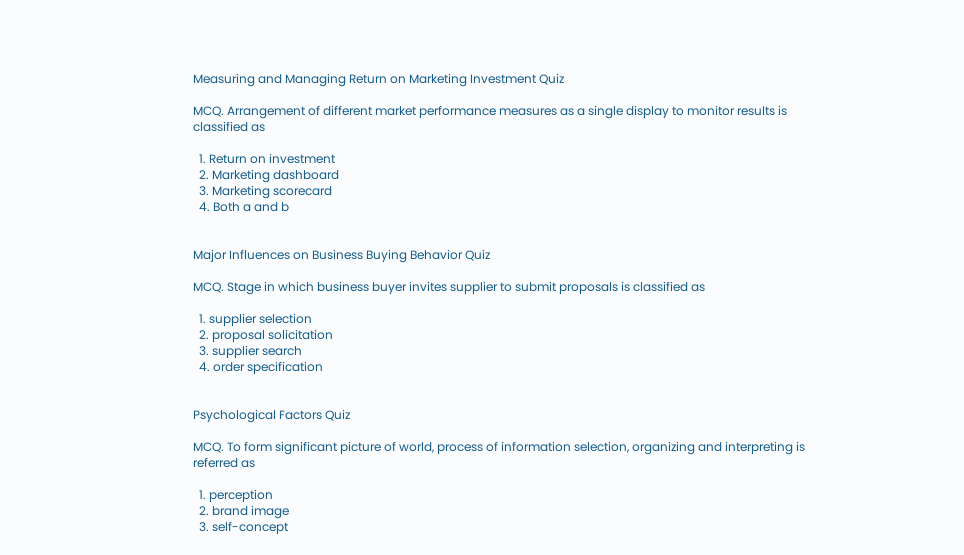Measuring and Managing Return on Marketing Investment Quiz

MCQ. Arrangement of different market performance measures as a single display to monitor results is classified as

  1. Return on investment
  2. Marketing dashboard
  3. Marketing scorecard
  4. Both a and b


Major Influences on Business Buying Behavior Quiz

MCQ. Stage in which business buyer invites supplier to submit proposals is classified as

  1. supplier selection
  2. proposal solicitation
  3. supplier search
  4. order specification


Psychological Factors Quiz

MCQ. To form significant picture of world, process of information selection, organizing and interpreting is referred as

  1. perception
  2. brand image
  3. self-concept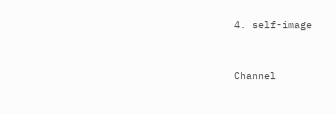4. self-image


Channel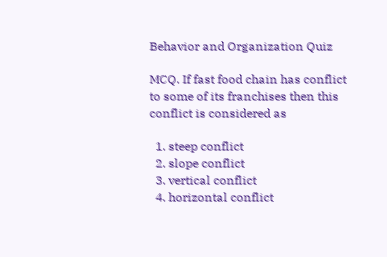Behavior and Organization Quiz

MCQ. If fast food chain has conflict to some of its franchises then this conflict is considered as

  1. steep conflict
  2. slope conflict
  3. vertical conflict
  4. horizontal conflict